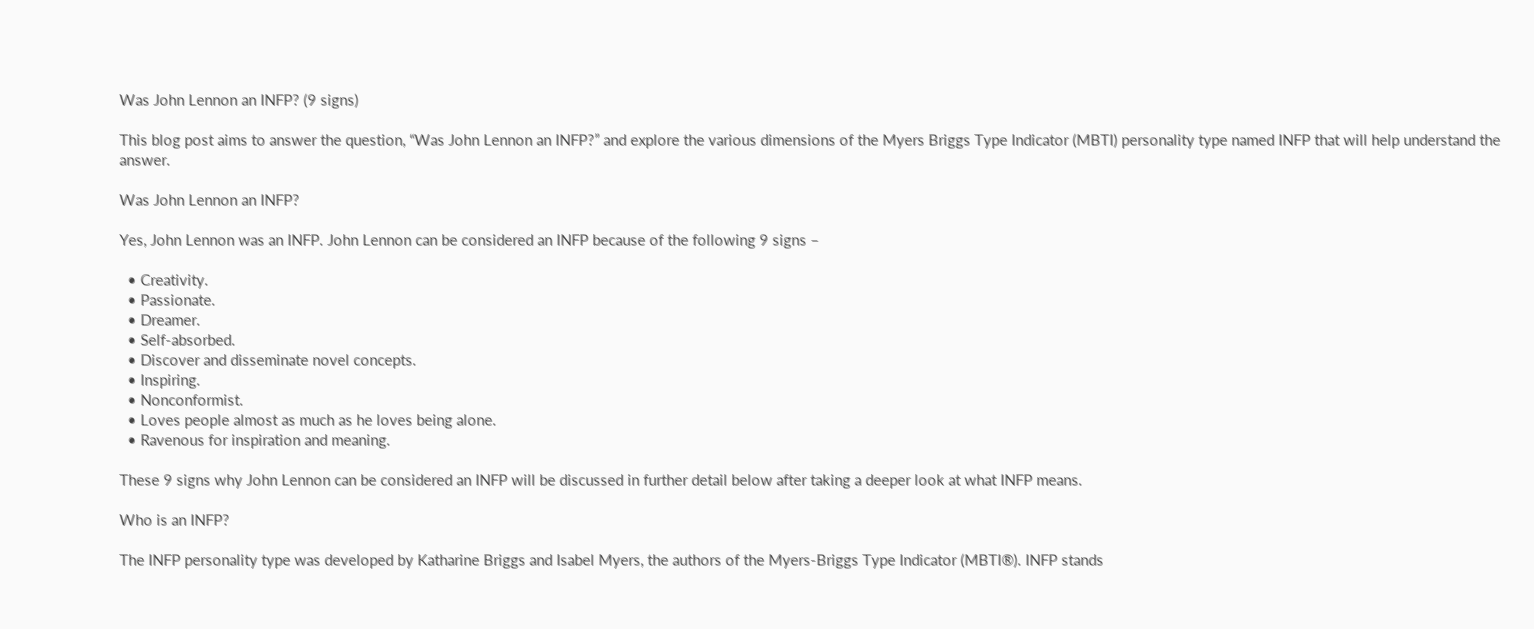Was John Lennon an INFP? (9 signs)

This blog post aims to answer the question, “Was John Lennon an INFP?” and explore the various dimensions of the Myers Briggs Type Indicator (MBTI) personality type named INFP that will help understand the answer.

Was John Lennon an INFP?

Yes, John Lennon was an INFP. John Lennon can be considered an INFP because of the following 9 signs –

  • Creativity.
  • Passionate.
  • Dreamer.
  • Self-absorbed.
  • Discover and disseminate novel concepts.
  • Inspiring.
  • Nonconformist.
  • Loves people almost as much as he loves being alone.
  • Ravenous for inspiration and meaning.

These 9 signs why John Lennon can be considered an INFP will be discussed in further detail below after taking a deeper look at what INFP means.

Who is an INFP?

The INFP personality type was developed by Katharine Briggs and Isabel Myers, the authors of the Myers-Briggs Type Indicator (MBTI®). INFP stands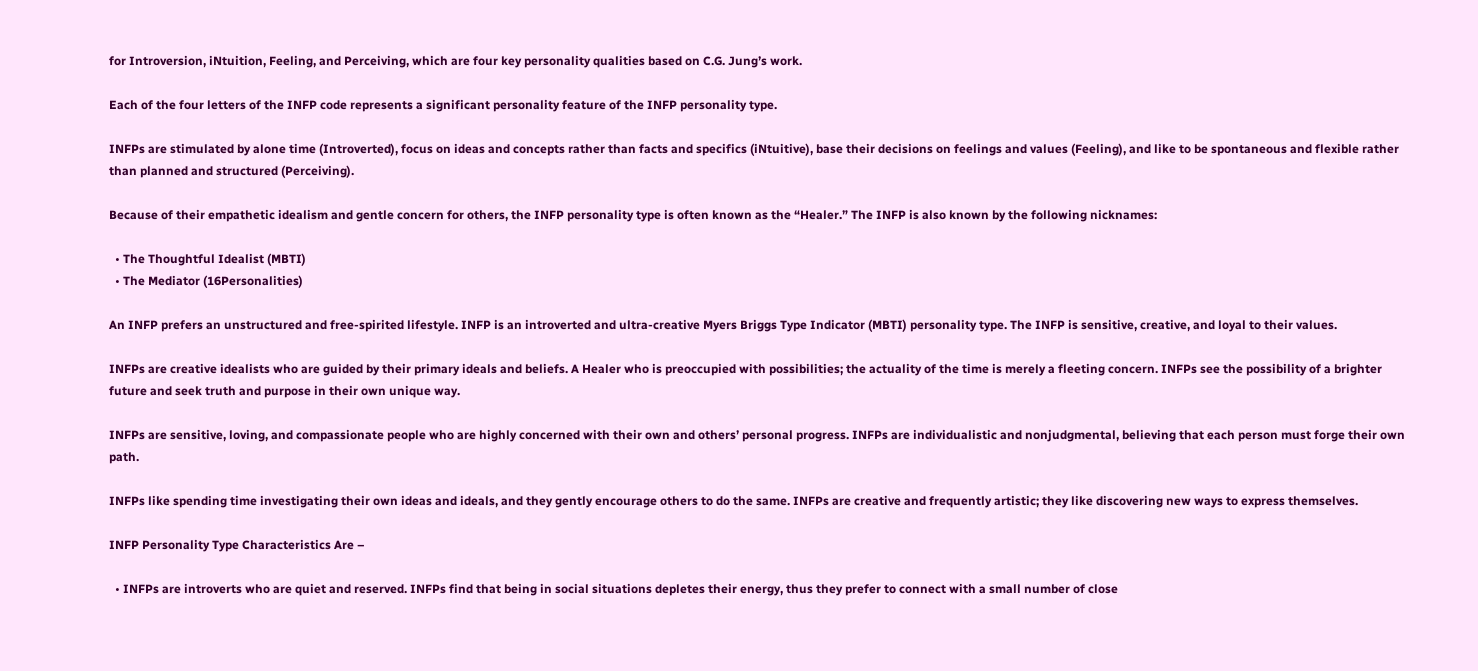for Introversion, iNtuition, Feeling, and Perceiving, which are four key personality qualities based on C.G. Jung’s work.

Each of the four letters of the INFP code represents a significant personality feature of the INFP personality type.

INFPs are stimulated by alone time (Introverted), focus on ideas and concepts rather than facts and specifics (iNtuitive), base their decisions on feelings and values (Feeling), and like to be spontaneous and flexible rather than planned and structured (Perceiving).

Because of their empathetic idealism and gentle concern for others, the INFP personality type is often known as the “Healer.” The INFP is also known by the following nicknames:

  • The Thoughtful Idealist (MBTI)
  • The Mediator (16Personalities)

An INFP prefers an unstructured and free-spirited lifestyle. INFP is an introverted and ultra-creative Myers Briggs Type Indicator (MBTI) personality type. The INFP is sensitive, creative, and loyal to their values.

INFPs are creative idealists who are guided by their primary ideals and beliefs. A Healer who is preoccupied with possibilities; the actuality of the time is merely a fleeting concern. INFPs see the possibility of a brighter future and seek truth and purpose in their own unique way.

INFPs are sensitive, loving, and compassionate people who are highly concerned with their own and others’ personal progress. INFPs are individualistic and nonjudgmental, believing that each person must forge their own path.

INFPs like spending time investigating their own ideas and ideals, and they gently encourage others to do the same. INFPs are creative and frequently artistic; they like discovering new ways to express themselves.

INFP Personality Type Characteristics Are –

  • INFPs are introverts who are quiet and reserved. INFPs find that being in social situations depletes their energy, thus they prefer to connect with a small number of close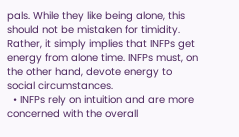pals. While they like being alone, this should not be mistaken for timidity. Rather, it simply implies that INFPs get energy from alone time. INFPs must, on the other hand, devote energy to social circumstances.
  • INFPs rely on intuition and are more concerned with the overall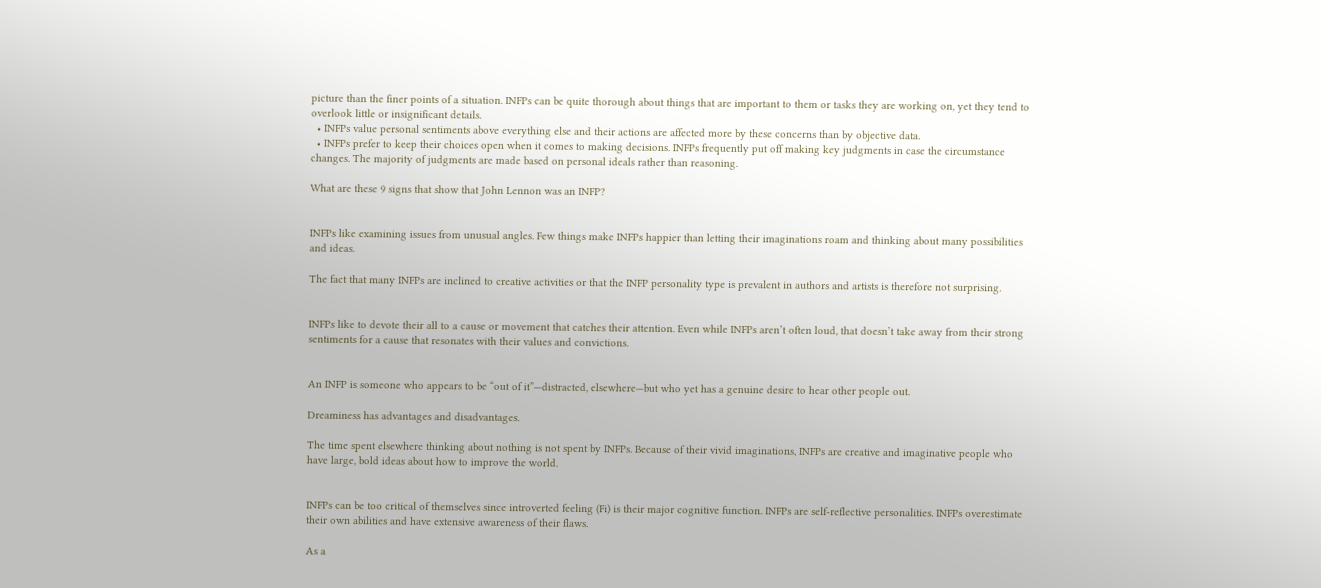picture than the finer points of a situation. INFPs can be quite thorough about things that are important to them or tasks they are working on, yet they tend to overlook little or insignificant details.
  • INFPs value personal sentiments above everything else and their actions are affected more by these concerns than by objective data.
  • INFPs prefer to keep their choices open when it comes to making decisions. INFPs frequently put off making key judgments in case the circumstance changes. The majority of judgments are made based on personal ideals rather than reasoning.

What are these 9 signs that show that John Lennon was an INFP?


INFPs like examining issues from unusual angles. Few things make INFPs happier than letting their imaginations roam and thinking about many possibilities and ideas.

The fact that many INFPs are inclined to creative activities or that the INFP personality type is prevalent in authors and artists is therefore not surprising.


INFPs like to devote their all to a cause or movement that catches their attention. Even while INFPs aren’t often loud, that doesn’t take away from their strong sentiments for a cause that resonates with their values and convictions.


An INFP is someone who appears to be “out of it”—distracted, elsewhere—but who yet has a genuine desire to hear other people out.

Dreaminess has advantages and disadvantages.

The time spent elsewhere thinking about nothing is not spent by INFPs. Because of their vivid imaginations, INFPs are creative and imaginative people who have large, bold ideas about how to improve the world.


INFPs can be too critical of themselves since introverted feeling (Fi) is their major cognitive function. INFPs are self-reflective personalities. INFPs overestimate their own abilities and have extensive awareness of their flaws.

As a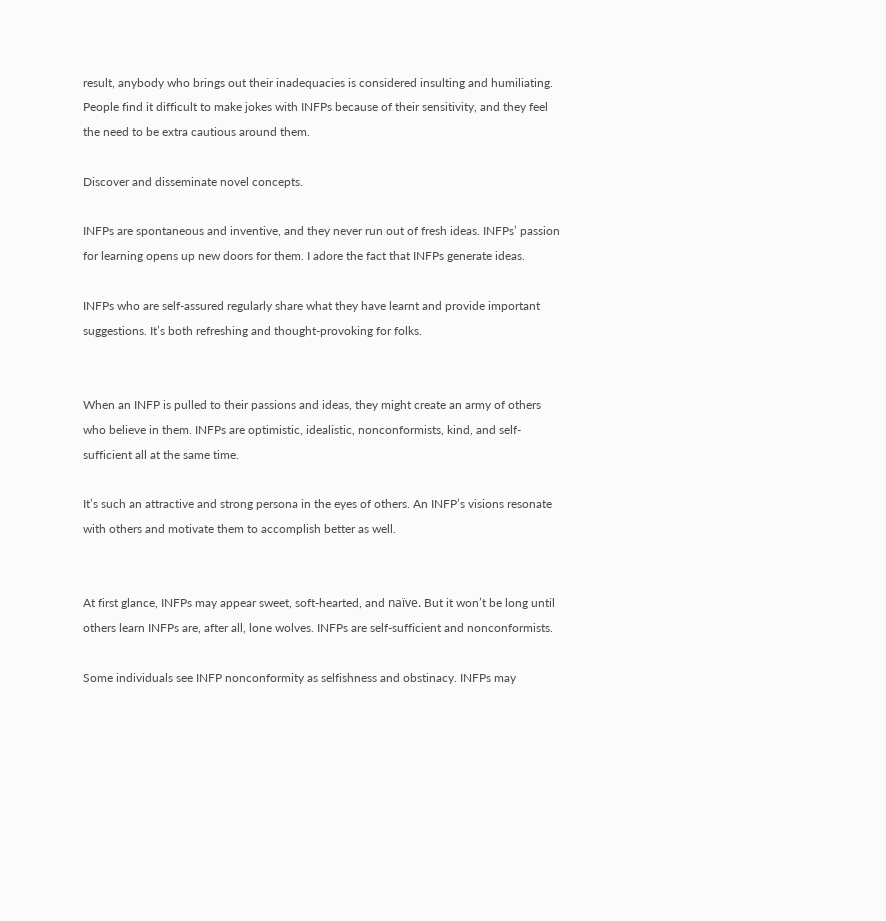result, anybody who brings out their inadequacies is considered insulting and humiliating. People find it difficult to make jokes with INFPs because of their sensitivity, and they feel the need to be extra cautious around them.

Discover and disseminate novel concepts.

INFPs are spontaneous and inventive, and they never run out of fresh ideas. INFPs’ passion for learning opens up new doors for them. I adore the fact that INFPs generate ideas.

INFPs who are self-assured regularly share what they have learnt and provide important suggestions. It’s both refreshing and thought-provoking for folks.


When an INFP is pulled to their passions and ideas, they might create an army of others who believe in them. INFPs are optimistic, idealistic, nonconformists, kind, and self-sufficient all at the same time.

It’s such an attractive and strong persona in the eyes of others. An INFP’s visions resonate with others and motivate them to accomplish better as well.


At first glance, INFPs may appear sweet, soft-hearted, and naïve. But it won’t be long until others learn INFPs are, after all, lone wolves. INFPs are self-sufficient and nonconformists.

Some individuals see INFP nonconformity as selfishness and obstinacy. INFPs may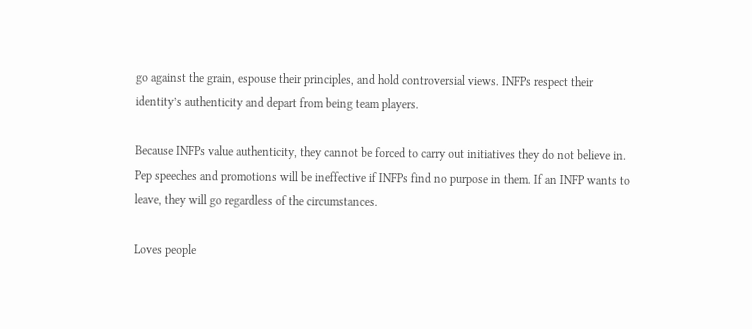go against the grain, espouse their principles, and hold controversial views. INFPs respect their identity’s authenticity and depart from being team players.

Because INFPs value authenticity, they cannot be forced to carry out initiatives they do not believe in. Pep speeches and promotions will be ineffective if INFPs find no purpose in them. If an INFP wants to leave, they will go regardless of the circumstances.

Loves people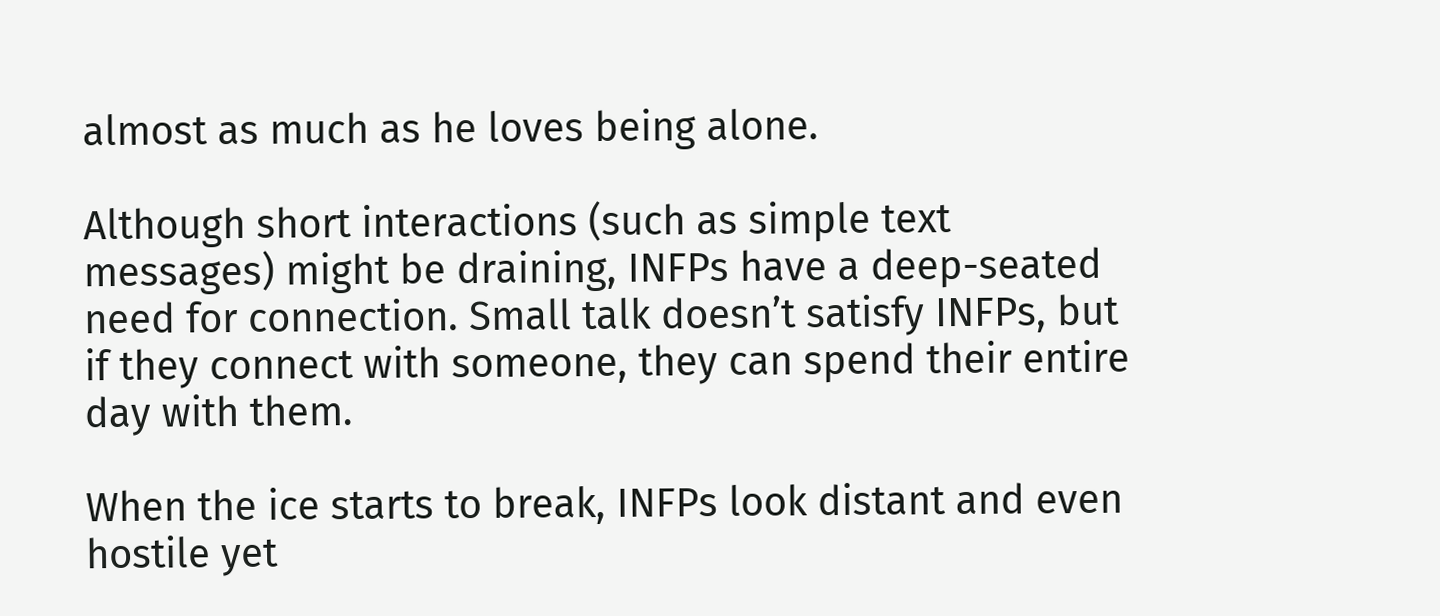almost as much as he loves being alone.

Although short interactions (such as simple text messages) might be draining, INFPs have a deep-seated need for connection. Small talk doesn’t satisfy INFPs, but if they connect with someone, they can spend their entire day with them.

When the ice starts to break, INFPs look distant and even hostile yet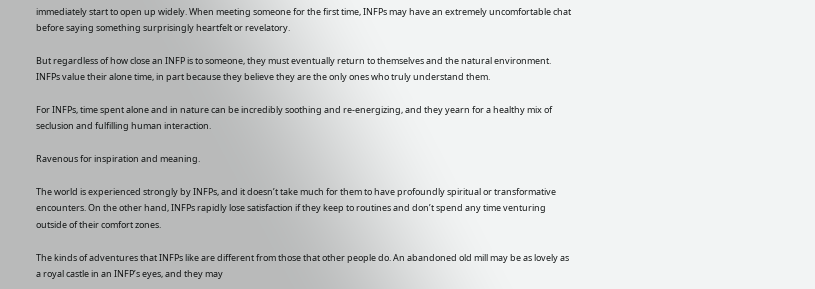immediately start to open up widely. When meeting someone for the first time, INFPs may have an extremely uncomfortable chat before saying something surprisingly heartfelt or revelatory.

But regardless of how close an INFP is to someone, they must eventually return to themselves and the natural environment. INFPs value their alone time, in part because they believe they are the only ones who truly understand them.

For INFPs, time spent alone and in nature can be incredibly soothing and re-energizing, and they yearn for a healthy mix of seclusion and fulfilling human interaction.

Ravenous for inspiration and meaning.

The world is experienced strongly by INFPs, and it doesn’t take much for them to have profoundly spiritual or transformative encounters. On the other hand, INFPs rapidly lose satisfaction if they keep to routines and don’t spend any time venturing outside of their comfort zones.

The kinds of adventures that INFPs like are different from those that other people do. An abandoned old mill may be as lovely as a royal castle in an INFP’s eyes, and they may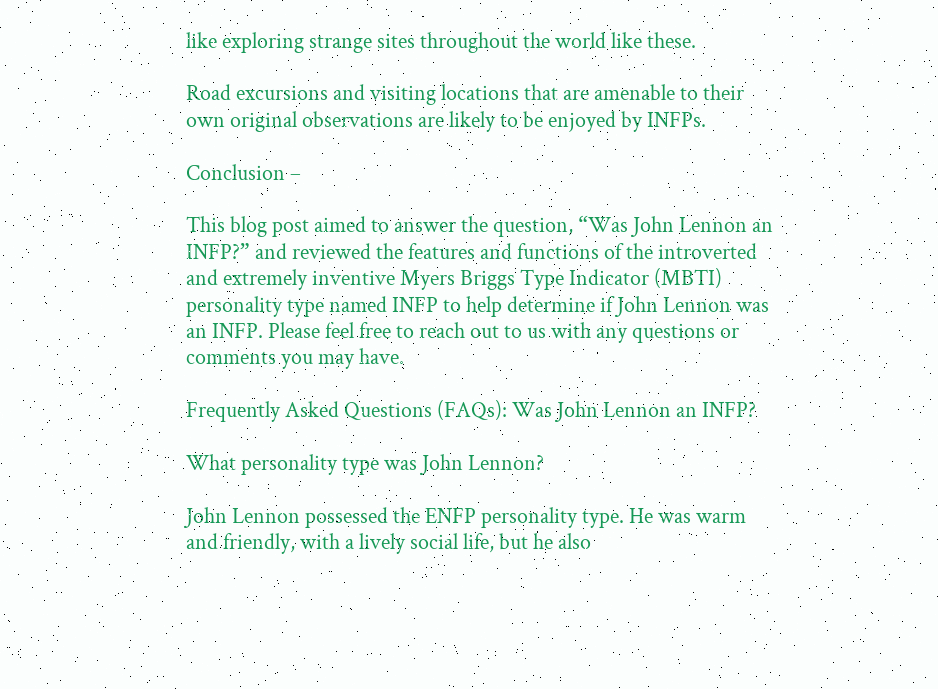like exploring strange sites throughout the world like these.

Road excursions and visiting locations that are amenable to their own original observations are likely to be enjoyed by INFPs.

Conclusion –

This blog post aimed to answer the question, “Was John Lennon an INFP?” and reviewed the features and functions of the introverted and extremely inventive Myers Briggs Type Indicator (MBTI) personality type named INFP to help determine if John Lennon was an INFP. Please feel free to reach out to us with any questions or comments you may have.

Frequently Asked Questions (FAQs): Was John Lennon an INFP?

What personality type was John Lennon?

John Lennon possessed the ENFP personality type. He was warm and friendly, with a lively social life, but he also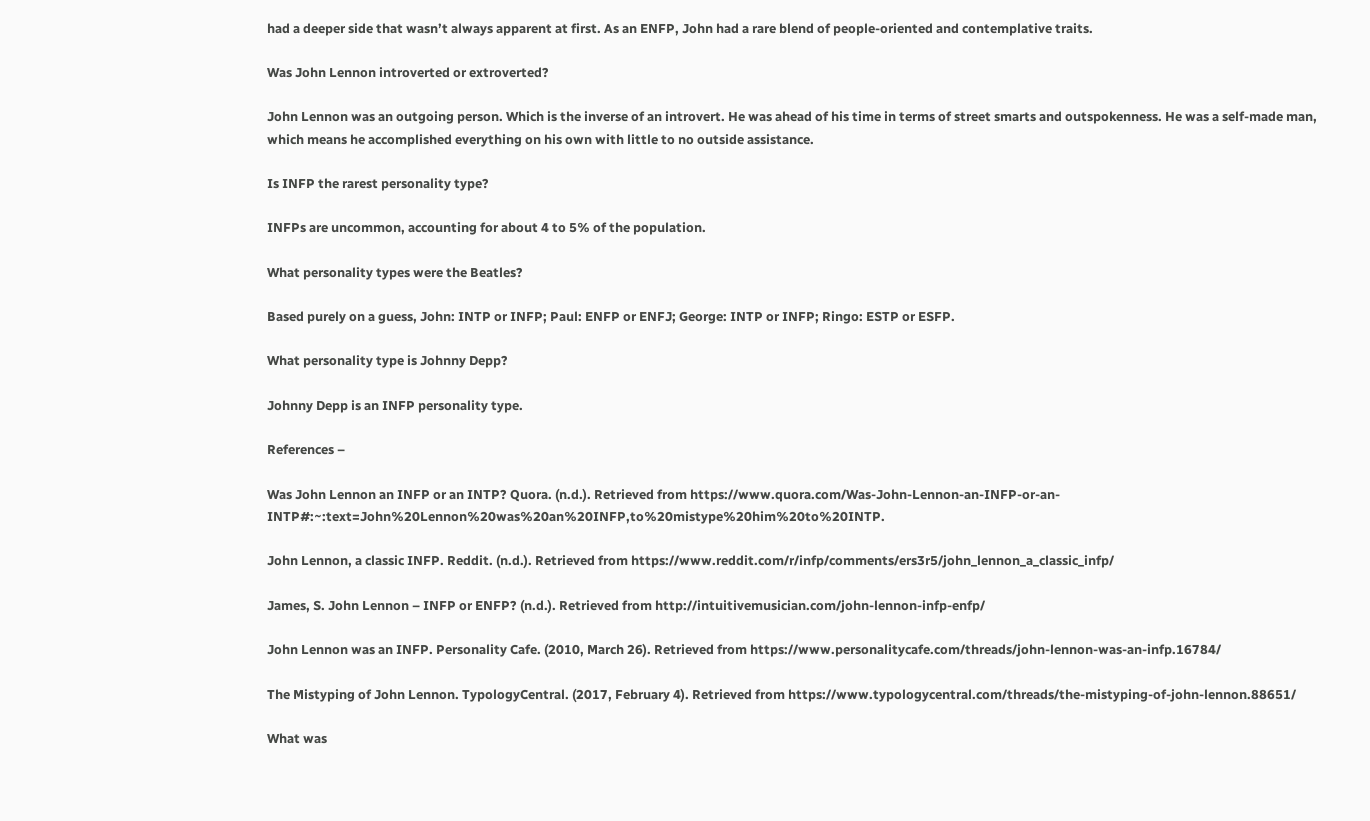had a deeper side that wasn’t always apparent at first. As an ENFP, John had a rare blend of people-oriented and contemplative traits.

Was John Lennon introverted or extroverted?

John Lennon was an outgoing person. Which is the inverse of an introvert. He was ahead of his time in terms of street smarts and outspokenness. He was a self-made man, which means he accomplished everything on his own with little to no outside assistance.

Is INFP the rarest personality type?

INFPs are uncommon, accounting for about 4 to 5% of the population.

What personality types were the Beatles?

Based purely on a guess, John: INTP or INFP; Paul: ENFP or ENFJ; George: INTP or INFP; Ringo: ESTP or ESFP.

What personality type is Johnny Depp?

Johnny Depp is an INFP personality type.

References –

Was John Lennon an INFP or an INTP? Quora. (n.d.). Retrieved from https://www.quora.com/Was-John-Lennon-an-INFP-or-an-INTP#:~:text=John%20Lennon%20was%20an%20INFP,to%20mistype%20him%20to%20INTP.

John Lennon, a classic INFP. Reddit. (n.d.). Retrieved from https://www.reddit.com/r/infp/comments/ers3r5/john_lennon_a_classic_infp/

James, S. John Lennon – INFP or ENFP? (n.d.). Retrieved from http://intuitivemusician.com/john-lennon-infp-enfp/

John Lennon was an INFP. Personality Cafe. (2010, March 26). Retrieved from https://www.personalitycafe.com/threads/john-lennon-was-an-infp.16784/

The Mistyping of John Lennon. TypologyCentral. (2017, February 4). Retrieved from https://www.typologycentral.com/threads/the-mistyping-of-john-lennon.88651/

What was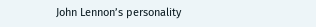John Lennon’s personality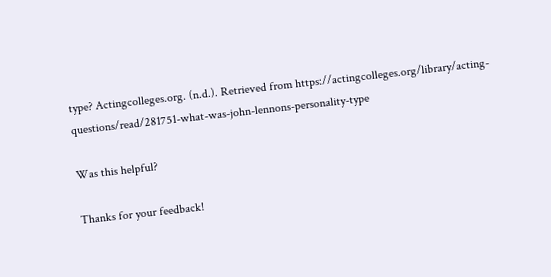type? Actingcolleges.org. (n.d.). Retrieved from https://actingcolleges.org/library/acting-questions/read/281751-what-was-john-lennons-personality-type

Was this helpful?

Thanks for your feedback!